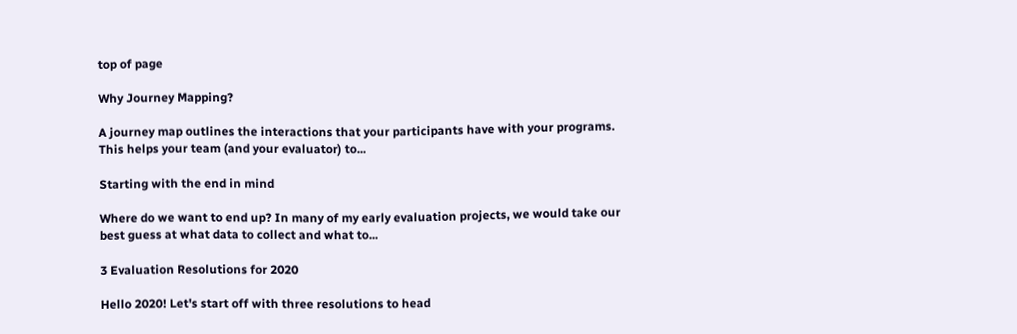top of page

Why Journey Mapping?

A journey map outlines the interactions that your participants have with your programs. This helps your team (and your evaluator) to...

Starting with the end in mind

Where do we want to end up? In many of my early evaluation projects, we would take our best guess at what data to collect and what to...

3 Evaluation Resolutions for 2020

Hello 2020! Let's start off with three resolutions to head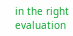in the right evaluation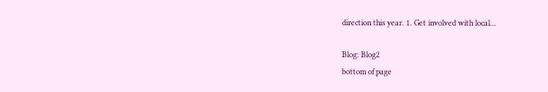direction this year. 1. Get involved with local...

Blog: Blog2
bottom of page